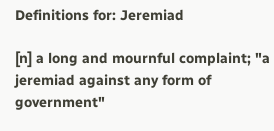Definitions for: Jeremiad

[n] a long and mournful complaint; "a jeremiad against any form of government"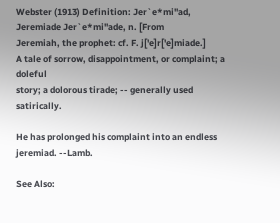Webster (1913) Definition: Jer`e*mi"ad, Jeremiade Jer`e*mi"ade, n. [From
Jeremiah, the prophet: cf. F. j['e]r['e]miade.]
A tale of sorrow, disappointment, or complaint; a doleful
story; a dolorous tirade; -- generally used satirically.

He has prolonged his complaint into an endless
jeremiad. --Lamb.

See Also: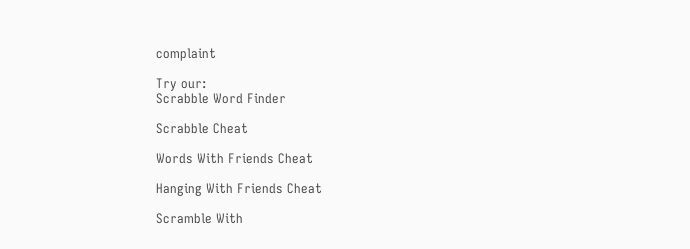complaint

Try our:
Scrabble Word Finder

Scrabble Cheat

Words With Friends Cheat

Hanging With Friends Cheat

Scramble With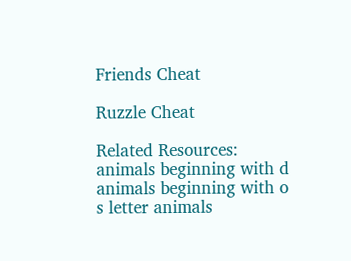Friends Cheat

Ruzzle Cheat

Related Resources:
animals beginning with d
animals beginning with o
s letter animals